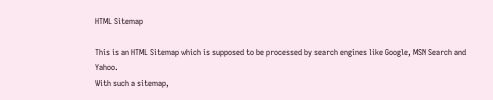HTML Sitemap

This is an HTML Sitemap which is supposed to be processed by search engines like Google, MSN Search and Yahoo.
With such a sitemap,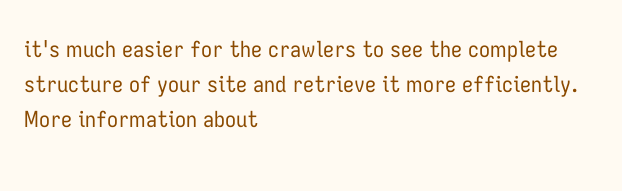it's much easier for the crawlers to see the complete structure of your site and retrieve it more efficiently.
More information about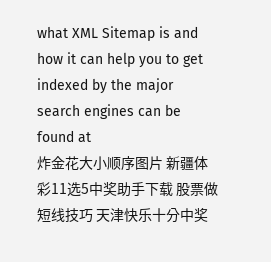what XML Sitemap is and how it can help you to get indexed by the major search engines can be found at
炸金花大小顺序图片 新疆体彩11选5中奖助手下载 股票做短线技巧 天津快乐十分中奖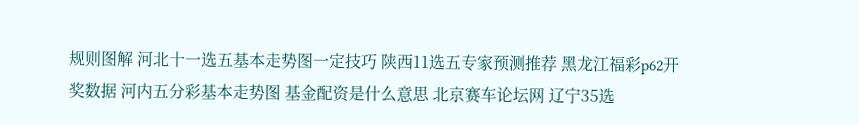规则图解 河北十一选五基本走势图一定技巧 陕西11选五专家预测推荐 黑龙江福彩p62开奖数据 河内五分彩基本走势图 基金配资是什么意思 北京赛车论坛网 辽宁35选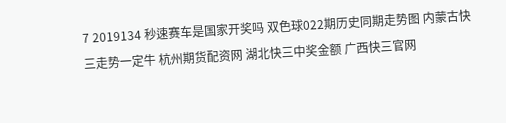7 2019134 秒速赛车是国家开奖吗 双色球022期历史同期走势图 内蒙古快三走势一定牛 杭州期货配资网 湖北快三中奖金额 广西快三官网